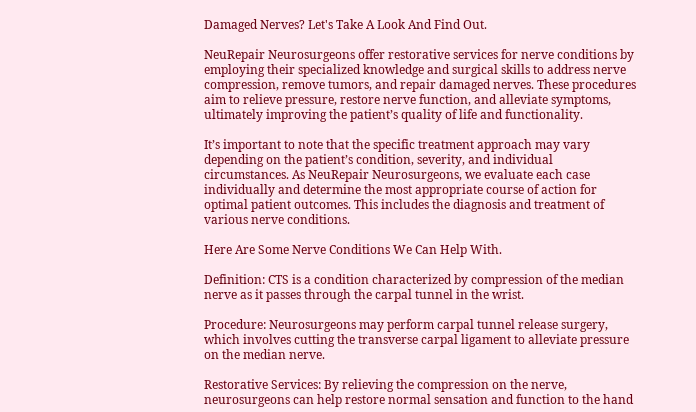Damaged Nerves? Let's Take A Look And Find Out.

NeuRepair Neurosurgeons offer restorative services for nerve conditions by employing their specialized knowledge and surgical skills to address nerve compression, remove tumors, and repair damaged nerves. These procedures aim to relieve pressure, restore nerve function, and alleviate symptoms, ultimately improving the patient’s quality of life and functionality.

It’s important to note that the specific treatment approach may vary depending on the patient’s condition, severity, and individual circumstances. As NeuRepair Neurosurgeons, we evaluate each case individually and determine the most appropriate course of action for optimal patient outcomes. This includes the diagnosis and treatment of various nerve conditions.

Here Are Some Nerve Conditions We Can Help With.

Definition: CTS is a condition characterized by compression of the median nerve as it passes through the carpal tunnel in the wrist.

Procedure: Neurosurgeons may perform carpal tunnel release surgery, which involves cutting the transverse carpal ligament to alleviate pressure on the median nerve.

Restorative Services: By relieving the compression on the nerve, neurosurgeons can help restore normal sensation and function to the hand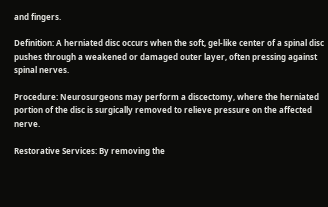and fingers.

Definition: A herniated disc occurs when the soft, gel-like center of a spinal disc pushes through a weakened or damaged outer layer, often pressing against spinal nerves.

Procedure: Neurosurgeons may perform a discectomy, where the herniated portion of the disc is surgically removed to relieve pressure on the affected nerve.

Restorative Services: By removing the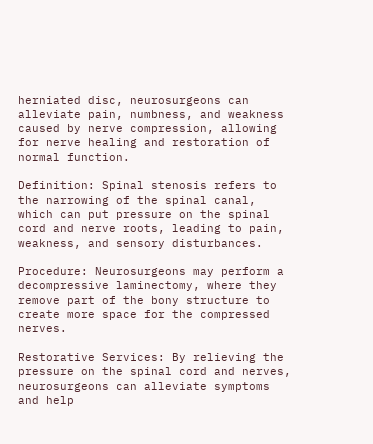herniated disc, neurosurgeons can alleviate pain, numbness, and weakness caused by nerve compression, allowing for nerve healing and restoration of normal function.

Definition: Spinal stenosis refers to the narrowing of the spinal canal, which can put pressure on the spinal cord and nerve roots, leading to pain, weakness, and sensory disturbances.

Procedure: Neurosurgeons may perform a decompressive laminectomy, where they remove part of the bony structure to create more space for the compressed nerves.

Restorative Services: By relieving the pressure on the spinal cord and nerves, neurosurgeons can alleviate symptoms and help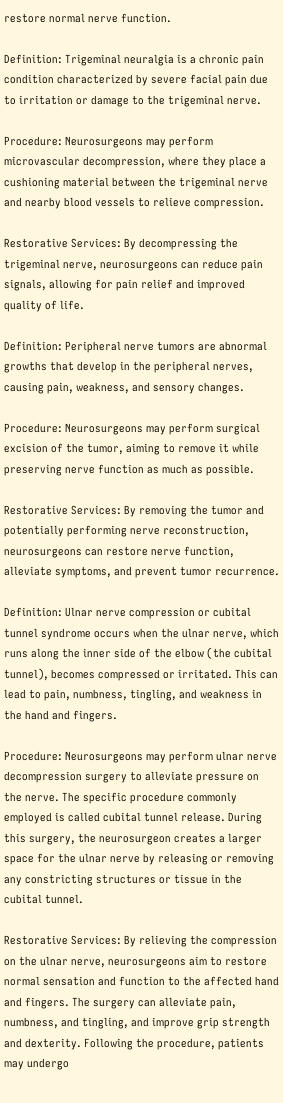restore normal nerve function.

Definition: Trigeminal neuralgia is a chronic pain condition characterized by severe facial pain due to irritation or damage to the trigeminal nerve.

Procedure: Neurosurgeons may perform microvascular decompression, where they place a cushioning material between the trigeminal nerve and nearby blood vessels to relieve compression.

Restorative Services: By decompressing the trigeminal nerve, neurosurgeons can reduce pain signals, allowing for pain relief and improved quality of life.

Definition: Peripheral nerve tumors are abnormal growths that develop in the peripheral nerves, causing pain, weakness, and sensory changes.

Procedure: Neurosurgeons may perform surgical excision of the tumor, aiming to remove it while preserving nerve function as much as possible.

Restorative Services: By removing the tumor and potentially performing nerve reconstruction, neurosurgeons can restore nerve function, alleviate symptoms, and prevent tumor recurrence.

Definition: Ulnar nerve compression or cubital tunnel syndrome occurs when the ulnar nerve, which runs along the inner side of the elbow (the cubital tunnel), becomes compressed or irritated. This can lead to pain, numbness, tingling, and weakness in the hand and fingers.

Procedure: Neurosurgeons may perform ulnar nerve decompression surgery to alleviate pressure on the nerve. The specific procedure commonly employed is called cubital tunnel release. During this surgery, the neurosurgeon creates a larger space for the ulnar nerve by releasing or removing any constricting structures or tissue in the cubital tunnel.

Restorative Services: By relieving the compression on the ulnar nerve, neurosurgeons aim to restore normal sensation and function to the affected hand and fingers. The surgery can alleviate pain, numbness, and tingling, and improve grip strength and dexterity. Following the procedure, patients may undergo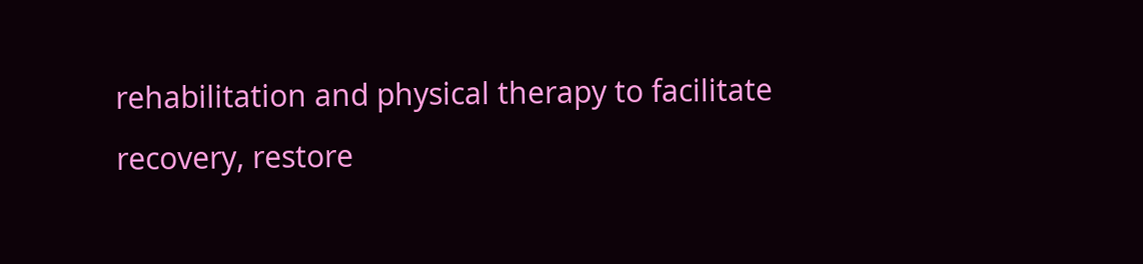rehabilitation and physical therapy to facilitate recovery, restore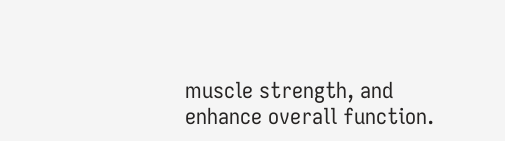muscle strength, and enhance overall function.